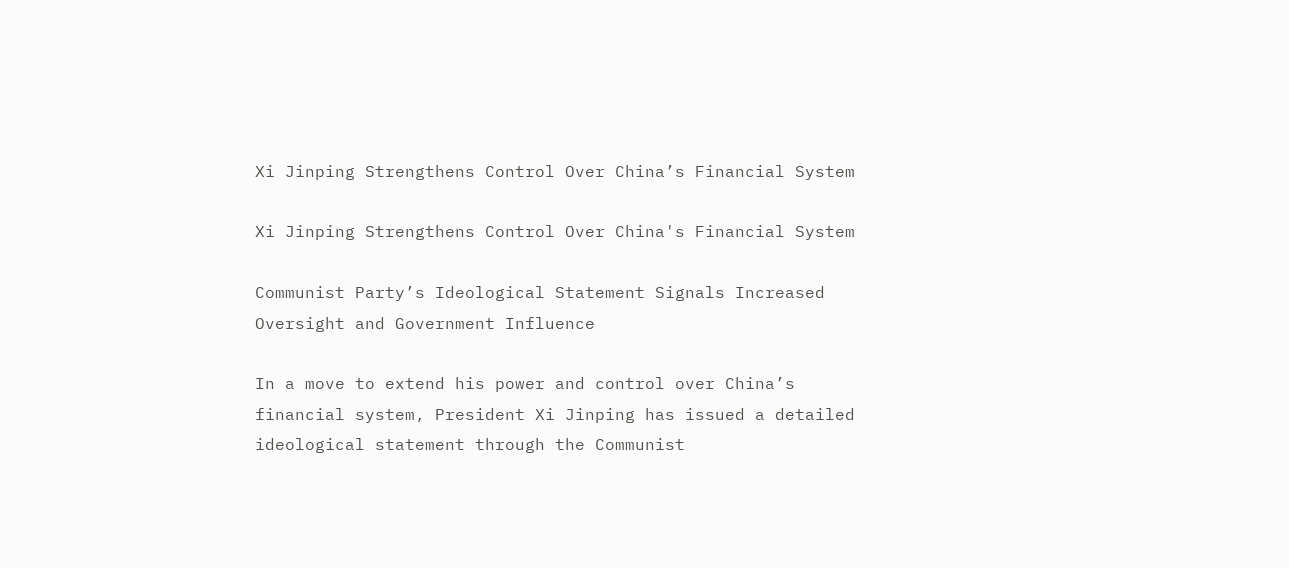Xi Jinping Strengthens Control Over China’s Financial System

Xi Jinping Strengthens Control Over China's Financial System

Communist Party’s Ideological Statement Signals Increased Oversight and Government Influence

In a move to extend his power and control over China’s financial system, President Xi Jinping has issued a detailed ideological statement through the Communist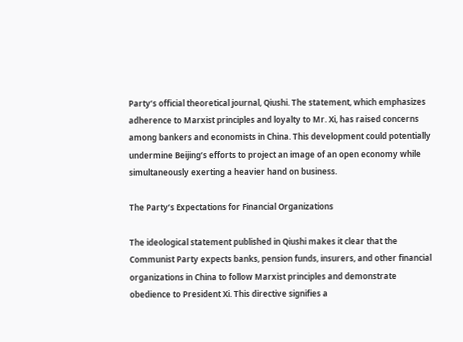Party’s official theoretical journal, Qiushi. The statement, which emphasizes adherence to Marxist principles and loyalty to Mr. Xi, has raised concerns among bankers and economists in China. This development could potentially undermine Beijing’s efforts to project an image of an open economy while simultaneously exerting a heavier hand on business.

The Party’s Expectations for Financial Organizations

The ideological statement published in Qiushi makes it clear that the Communist Party expects banks, pension funds, insurers, and other financial organizations in China to follow Marxist principles and demonstrate obedience to President Xi. This directive signifies a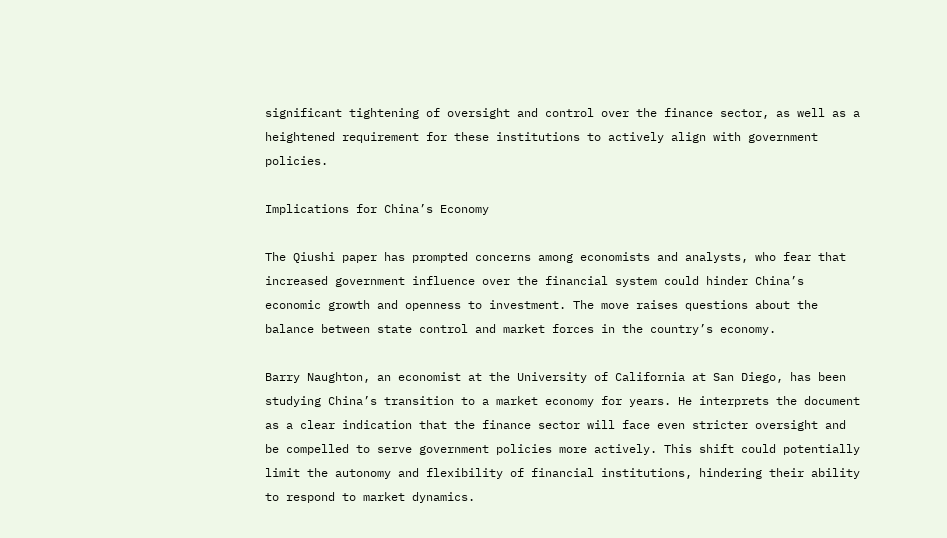significant tightening of oversight and control over the finance sector, as well as a heightened requirement for these institutions to actively align with government policies.

Implications for China’s Economy

The Qiushi paper has prompted concerns among economists and analysts, who fear that increased government influence over the financial system could hinder China’s economic growth and openness to investment. The move raises questions about the balance between state control and market forces in the country’s economy.

Barry Naughton, an economist at the University of California at San Diego, has been studying China’s transition to a market economy for years. He interprets the document as a clear indication that the finance sector will face even stricter oversight and be compelled to serve government policies more actively. This shift could potentially limit the autonomy and flexibility of financial institutions, hindering their ability to respond to market dynamics.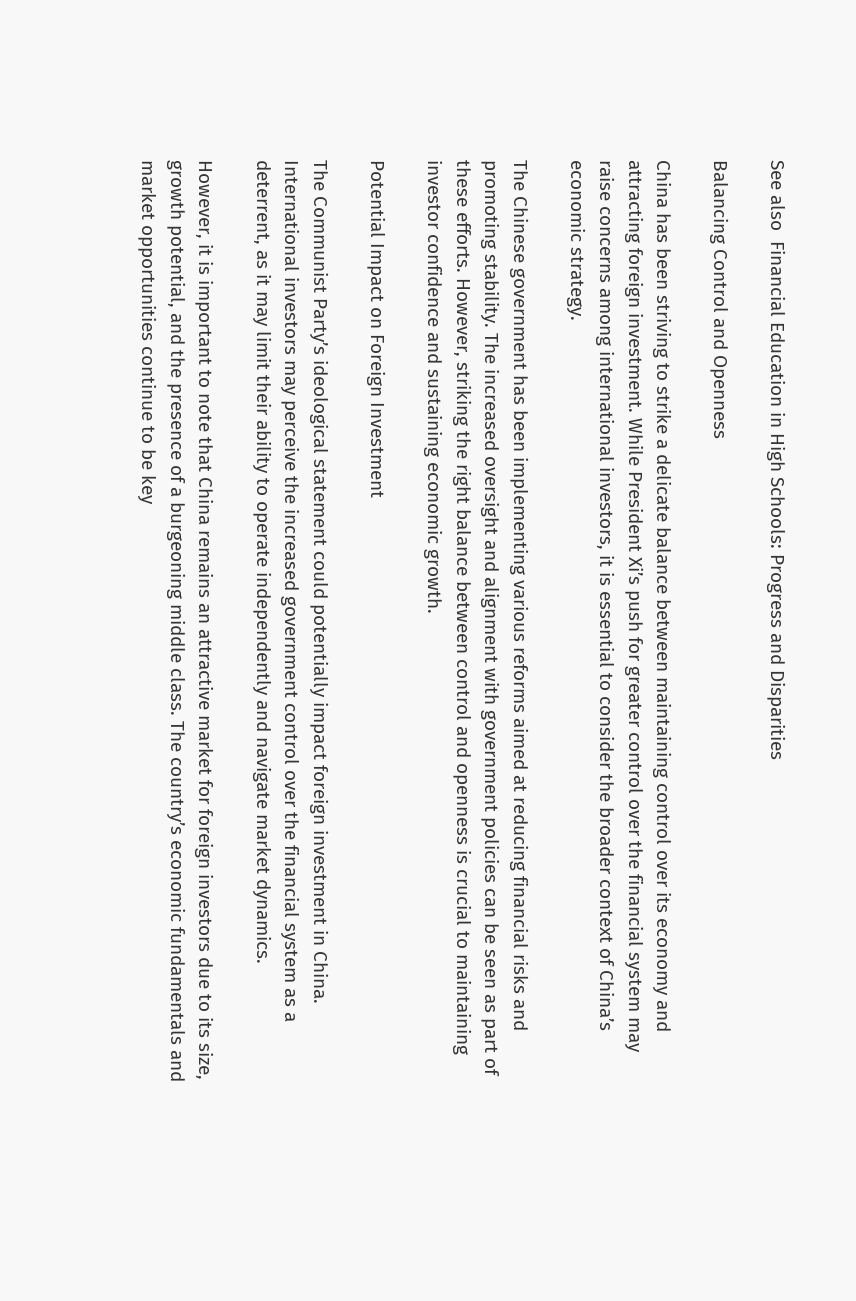See also  Financial Education in High Schools: Progress and Disparities

Balancing Control and Openness

China has been striving to strike a delicate balance between maintaining control over its economy and attracting foreign investment. While President Xi’s push for greater control over the financial system may raise concerns among international investors, it is essential to consider the broader context of China’s economic strategy.

The Chinese government has been implementing various reforms aimed at reducing financial risks and promoting stability. The increased oversight and alignment with government policies can be seen as part of these efforts. However, striking the right balance between control and openness is crucial to maintaining investor confidence and sustaining economic growth.

Potential Impact on Foreign Investment

The Communist Party’s ideological statement could potentially impact foreign investment in China. International investors may perceive the increased government control over the financial system as a deterrent, as it may limit their ability to operate independently and navigate market dynamics.

However, it is important to note that China remains an attractive market for foreign investors due to its size, growth potential, and the presence of a burgeoning middle class. The country’s economic fundamentals and market opportunities continue to be key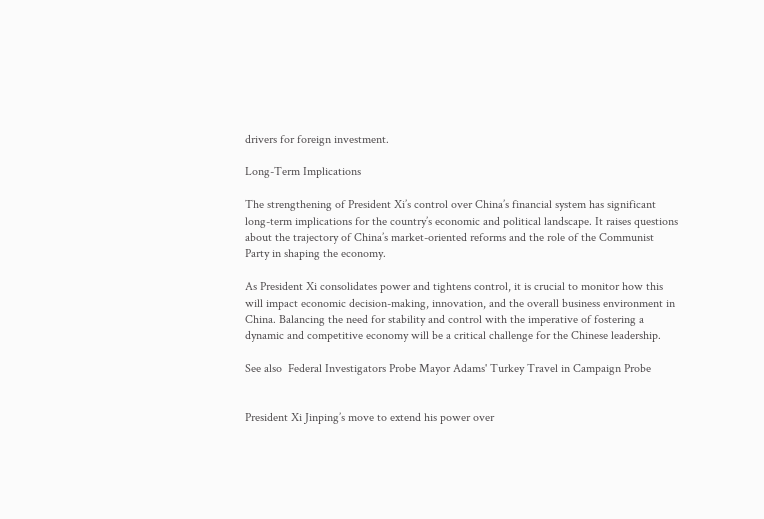drivers for foreign investment.

Long-Term Implications

The strengthening of President Xi’s control over China’s financial system has significant long-term implications for the country’s economic and political landscape. It raises questions about the trajectory of China’s market-oriented reforms and the role of the Communist Party in shaping the economy.

As President Xi consolidates power and tightens control, it is crucial to monitor how this will impact economic decision-making, innovation, and the overall business environment in China. Balancing the need for stability and control with the imperative of fostering a dynamic and competitive economy will be a critical challenge for the Chinese leadership.

See also  Federal Investigators Probe Mayor Adams' Turkey Travel in Campaign Probe


President Xi Jinping’s move to extend his power over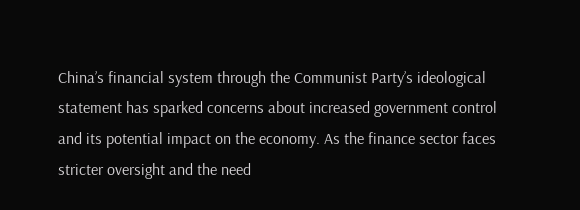China’s financial system through the Communist Party’s ideological statement has sparked concerns about increased government control and its potential impact on the economy. As the finance sector faces stricter oversight and the need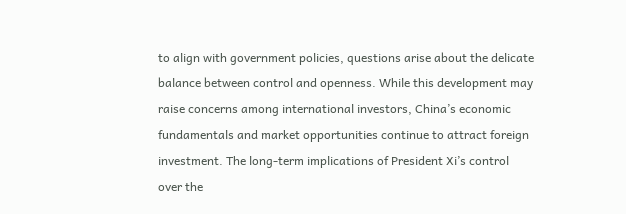to align with government policies, questions arise about the delicate balance between control and openness. While this development may raise concerns among international investors, China’s economic fundamentals and market opportunities continue to attract foreign investment. The long-term implications of President Xi’s control over the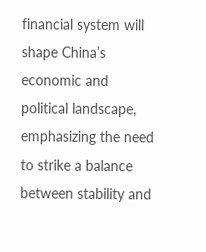financial system will shape China’s economic and political landscape, emphasizing the need to strike a balance between stability and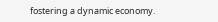fostering a dynamic economy.